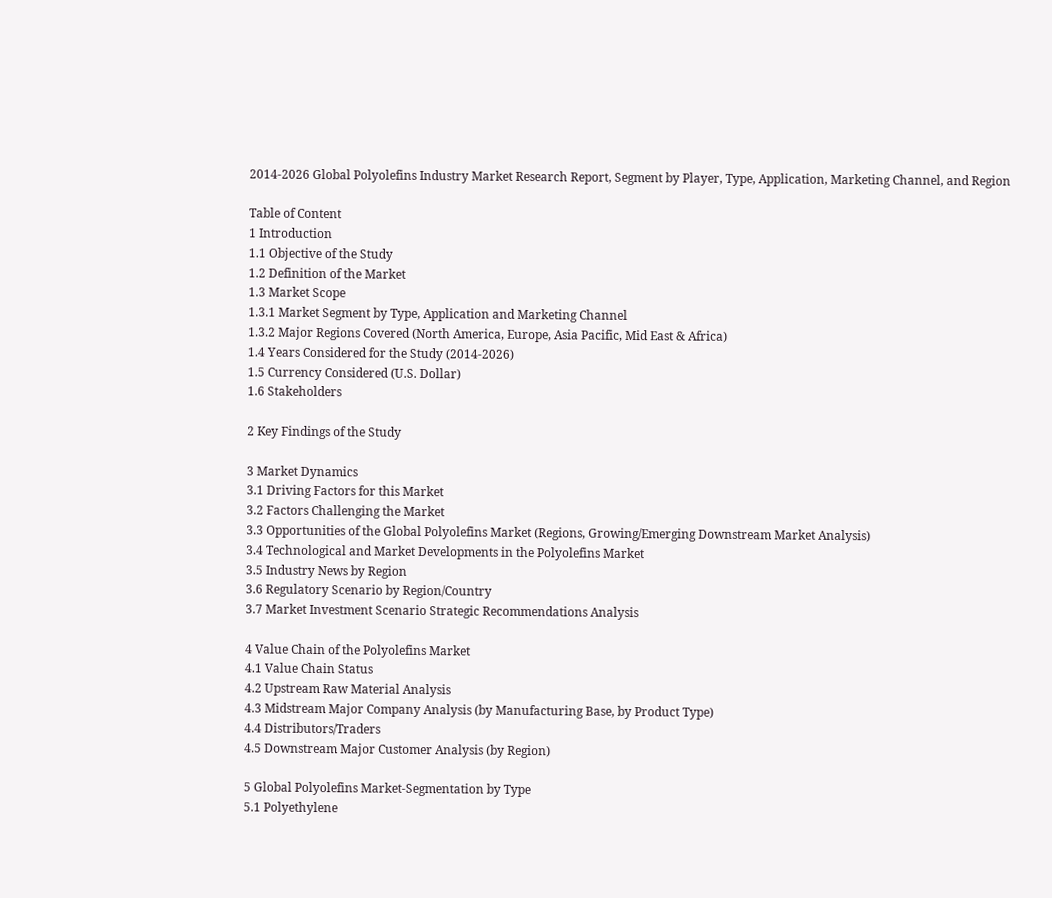2014-2026 Global Polyolefins Industry Market Research Report, Segment by Player, Type, Application, Marketing Channel, and Region

Table of Content
1 Introduction
1.1 Objective of the Study
1.2 Definition of the Market
1.3 Market Scope
1.3.1 Market Segment by Type, Application and Marketing Channel
1.3.2 Major Regions Covered (North America, Europe, Asia Pacific, Mid East & Africa)
1.4 Years Considered for the Study (2014-2026)
1.5 Currency Considered (U.S. Dollar)
1.6 Stakeholders

2 Key Findings of the Study

3 Market Dynamics
3.1 Driving Factors for this Market
3.2 Factors Challenging the Market
3.3 Opportunities of the Global Polyolefins Market (Regions, Growing/Emerging Downstream Market Analysis)
3.4 Technological and Market Developments in the Polyolefins Market
3.5 Industry News by Region
3.6 Regulatory Scenario by Region/Country
3.7 Market Investment Scenario Strategic Recommendations Analysis

4 Value Chain of the Polyolefins Market
4.1 Value Chain Status
4.2 Upstream Raw Material Analysis
4.3 Midstream Major Company Analysis (by Manufacturing Base, by Product Type)
4.4 Distributors/Traders
4.5 Downstream Major Customer Analysis (by Region)

5 Global Polyolefins Market-Segmentation by Type
5.1 Polyethylene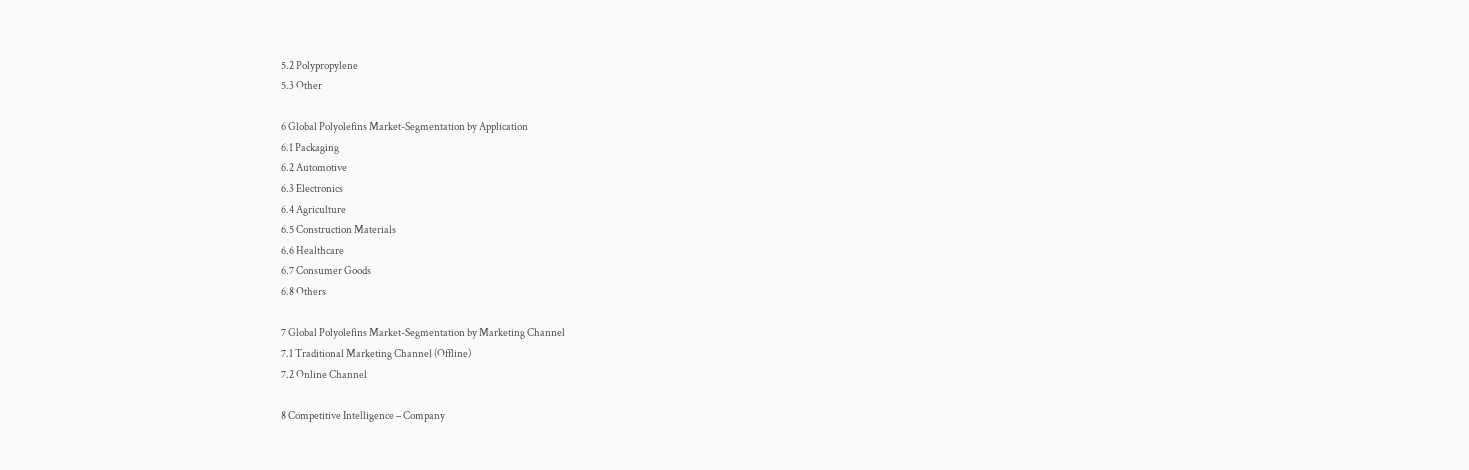5.2 Polypropylene
5.3 Other

6 Global Polyolefins Market-Segmentation by Application
6.1 Packaging
6.2 Automotive
6.3 Electronics
6.4 Agriculture
6.5 Construction Materials
6.6 Healthcare
6.7 Consumer Goods
6.8 Others

7 Global Polyolefins Market-Segmentation by Marketing Channel
7.1 Traditional Marketing Channel (Offline)
7.2 Online Channel

8 Competitive Intelligence – Company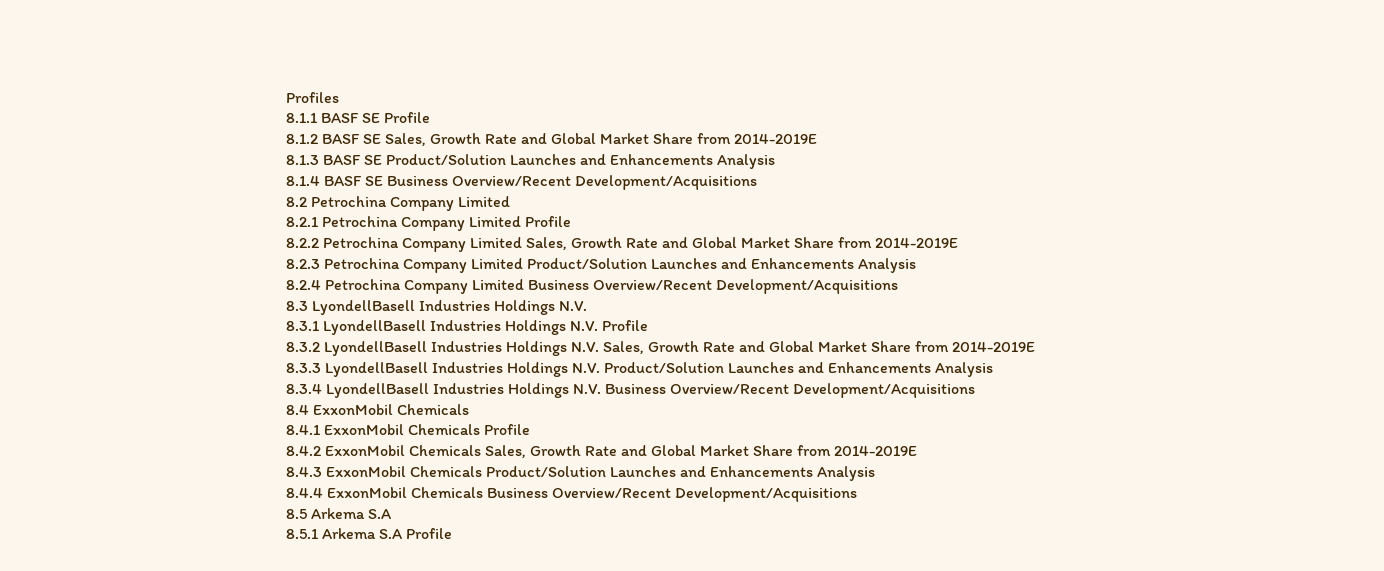Profiles
8.1.1 BASF SE Profile
8.1.2 BASF SE Sales, Growth Rate and Global Market Share from 2014-2019E
8.1.3 BASF SE Product/Solution Launches and Enhancements Analysis
8.1.4 BASF SE Business Overview/Recent Development/Acquisitions
8.2 Petrochina Company Limited
8.2.1 Petrochina Company Limited Profile
8.2.2 Petrochina Company Limited Sales, Growth Rate and Global Market Share from 2014-2019E
8.2.3 Petrochina Company Limited Product/Solution Launches and Enhancements Analysis
8.2.4 Petrochina Company Limited Business Overview/Recent Development/Acquisitions
8.3 LyondellBasell Industries Holdings N.V.
8.3.1 LyondellBasell Industries Holdings N.V. Profile
8.3.2 LyondellBasell Industries Holdings N.V. Sales, Growth Rate and Global Market Share from 2014-2019E
8.3.3 LyondellBasell Industries Holdings N.V. Product/Solution Launches and Enhancements Analysis
8.3.4 LyondellBasell Industries Holdings N.V. Business Overview/Recent Development/Acquisitions
8.4 ExxonMobil Chemicals
8.4.1 ExxonMobil Chemicals Profile
8.4.2 ExxonMobil Chemicals Sales, Growth Rate and Global Market Share from 2014-2019E
8.4.3 ExxonMobil Chemicals Product/Solution Launches and Enhancements Analysis
8.4.4 ExxonMobil Chemicals Business Overview/Recent Development/Acquisitions
8.5 Arkema S.A
8.5.1 Arkema S.A Profile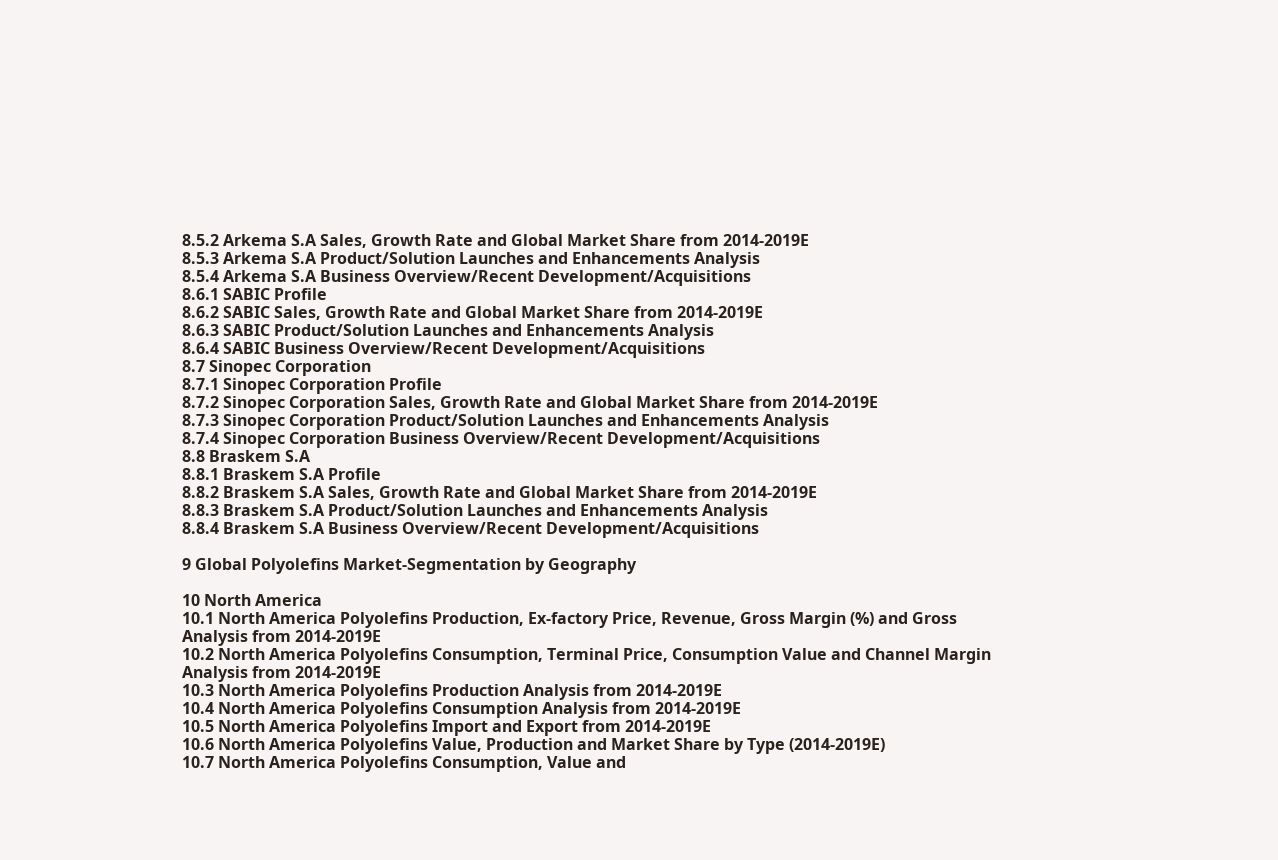8.5.2 Arkema S.A Sales, Growth Rate and Global Market Share from 2014-2019E
8.5.3 Arkema S.A Product/Solution Launches and Enhancements Analysis
8.5.4 Arkema S.A Business Overview/Recent Development/Acquisitions
8.6.1 SABIC Profile
8.6.2 SABIC Sales, Growth Rate and Global Market Share from 2014-2019E
8.6.3 SABIC Product/Solution Launches and Enhancements Analysis
8.6.4 SABIC Business Overview/Recent Development/Acquisitions
8.7 Sinopec Corporation
8.7.1 Sinopec Corporation Profile
8.7.2 Sinopec Corporation Sales, Growth Rate and Global Market Share from 2014-2019E
8.7.3 Sinopec Corporation Product/Solution Launches and Enhancements Analysis
8.7.4 Sinopec Corporation Business Overview/Recent Development/Acquisitions
8.8 Braskem S.A
8.8.1 Braskem S.A Profile
8.8.2 Braskem S.A Sales, Growth Rate and Global Market Share from 2014-2019E
8.8.3 Braskem S.A Product/Solution Launches and Enhancements Analysis
8.8.4 Braskem S.A Business Overview/Recent Development/Acquisitions

9 Global Polyolefins Market-Segmentation by Geography

10 North America
10.1 North America Polyolefins Production, Ex-factory Price, Revenue, Gross Margin (%) and Gross Analysis from 2014-2019E
10.2 North America Polyolefins Consumption, Terminal Price, Consumption Value and Channel Margin Analysis from 2014-2019E
10.3 North America Polyolefins Production Analysis from 2014-2019E
10.4 North America Polyolefins Consumption Analysis from 2014-2019E
10.5 North America Polyolefins Import and Export from 2014-2019E
10.6 North America Polyolefins Value, Production and Market Share by Type (2014-2019E)
10.7 North America Polyolefins Consumption, Value and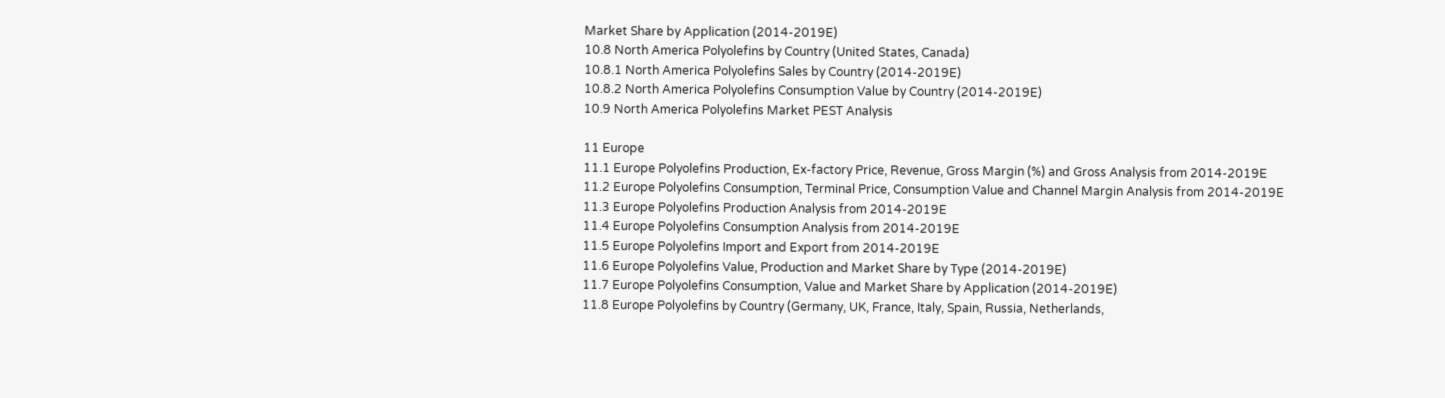Market Share by Application (2014-2019E)
10.8 North America Polyolefins by Country (United States, Canada)
10.8.1 North America Polyolefins Sales by Country (2014-2019E)
10.8.2 North America Polyolefins Consumption Value by Country (2014-2019E)
10.9 North America Polyolefins Market PEST Analysis

11 Europe
11.1 Europe Polyolefins Production, Ex-factory Price, Revenue, Gross Margin (%) and Gross Analysis from 2014-2019E
11.2 Europe Polyolefins Consumption, Terminal Price, Consumption Value and Channel Margin Analysis from 2014-2019E
11.3 Europe Polyolefins Production Analysis from 2014-2019E
11.4 Europe Polyolefins Consumption Analysis from 2014-2019E
11.5 Europe Polyolefins Import and Export from 2014-2019E
11.6 Europe Polyolefins Value, Production and Market Share by Type (2014-2019E)
11.7 Europe Polyolefins Consumption, Value and Market Share by Application (2014-2019E)
11.8 Europe Polyolefins by Country (Germany, UK, France, Italy, Spain, Russia, Netherlands,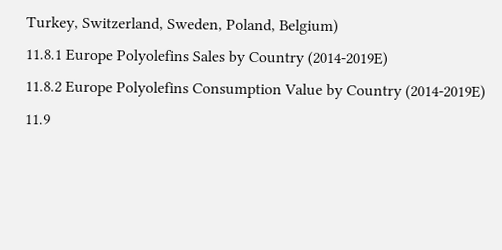Turkey, Switzerland, Sweden, Poland, Belgium)
11.8.1 Europe Polyolefins Sales by Country (2014-2019E)
11.8.2 Europe Polyolefins Consumption Value by Country (2014-2019E)
11.9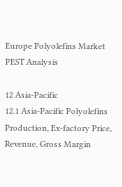Europe Polyolefins Market PEST Analysis

12 Asia-Pacific
12.1 Asia-Pacific Polyolefins Production, Ex-factory Price, Revenue, Gross Margin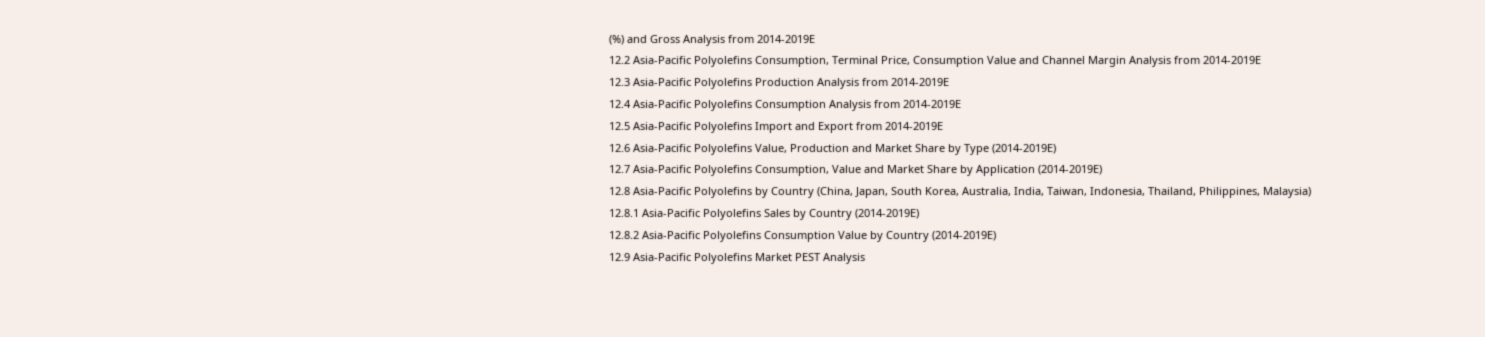(%) and Gross Analysis from 2014-2019E
12.2 Asia-Pacific Polyolefins Consumption, Terminal Price, Consumption Value and Channel Margin Analysis from 2014-2019E
12.3 Asia-Pacific Polyolefins Production Analysis from 2014-2019E
12.4 Asia-Pacific Polyolefins Consumption Analysis from 2014-2019E
12.5 Asia-Pacific Polyolefins Import and Export from 2014-2019E
12.6 Asia-Pacific Polyolefins Value, Production and Market Share by Type (2014-2019E)
12.7 Asia-Pacific Polyolefins Consumption, Value and Market Share by Application (2014-2019E)
12.8 Asia-Pacific Polyolefins by Country (China, Japan, South Korea, Australia, India, Taiwan, Indonesia, Thailand, Philippines, Malaysia)
12.8.1 Asia-Pacific Polyolefins Sales by Country (2014-2019E)
12.8.2 Asia-Pacific Polyolefins Consumption Value by Country (2014-2019E)
12.9 Asia-Pacific Polyolefins Market PEST Analysis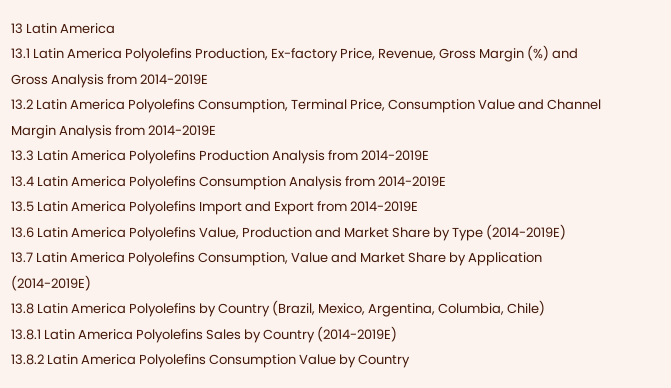13 Latin America
13.1 Latin America Polyolefins Production, Ex-factory Price, Revenue, Gross Margin (%) and Gross Analysis from 2014-2019E
13.2 Latin America Polyolefins Consumption, Terminal Price, Consumption Value and Channel Margin Analysis from 2014-2019E
13.3 Latin America Polyolefins Production Analysis from 2014-2019E
13.4 Latin America Polyolefins Consumption Analysis from 2014-2019E
13.5 Latin America Polyolefins Import and Export from 2014-2019E
13.6 Latin America Polyolefins Value, Production and Market Share by Type (2014-2019E)
13.7 Latin America Polyolefins Consumption, Value and Market Share by Application (2014-2019E)
13.8 Latin America Polyolefins by Country (Brazil, Mexico, Argentina, Columbia, Chile)
13.8.1 Latin America Polyolefins Sales by Country (2014-2019E)
13.8.2 Latin America Polyolefins Consumption Value by Country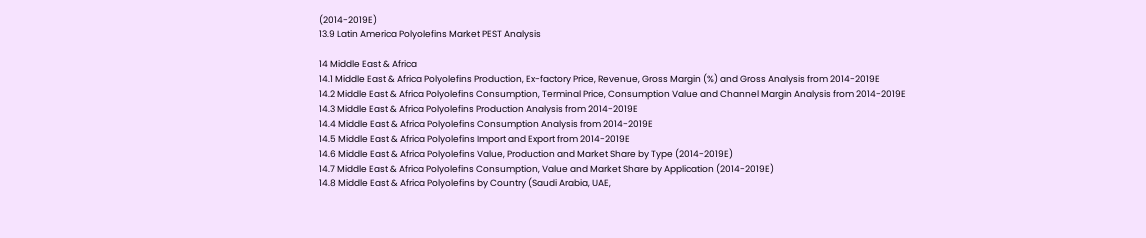(2014-2019E)
13.9 Latin America Polyolefins Market PEST Analysis

14 Middle East & Africa
14.1 Middle East & Africa Polyolefins Production, Ex-factory Price, Revenue, Gross Margin (%) and Gross Analysis from 2014-2019E
14.2 Middle East & Africa Polyolefins Consumption, Terminal Price, Consumption Value and Channel Margin Analysis from 2014-2019E
14.3 Middle East & Africa Polyolefins Production Analysis from 2014-2019E
14.4 Middle East & Africa Polyolefins Consumption Analysis from 2014-2019E
14.5 Middle East & Africa Polyolefins Import and Export from 2014-2019E
14.6 Middle East & Africa Polyolefins Value, Production and Market Share by Type (2014-2019E)
14.7 Middle East & Africa Polyolefins Consumption, Value and Market Share by Application (2014-2019E)
14.8 Middle East & Africa Polyolefins by Country (Saudi Arabia, UAE,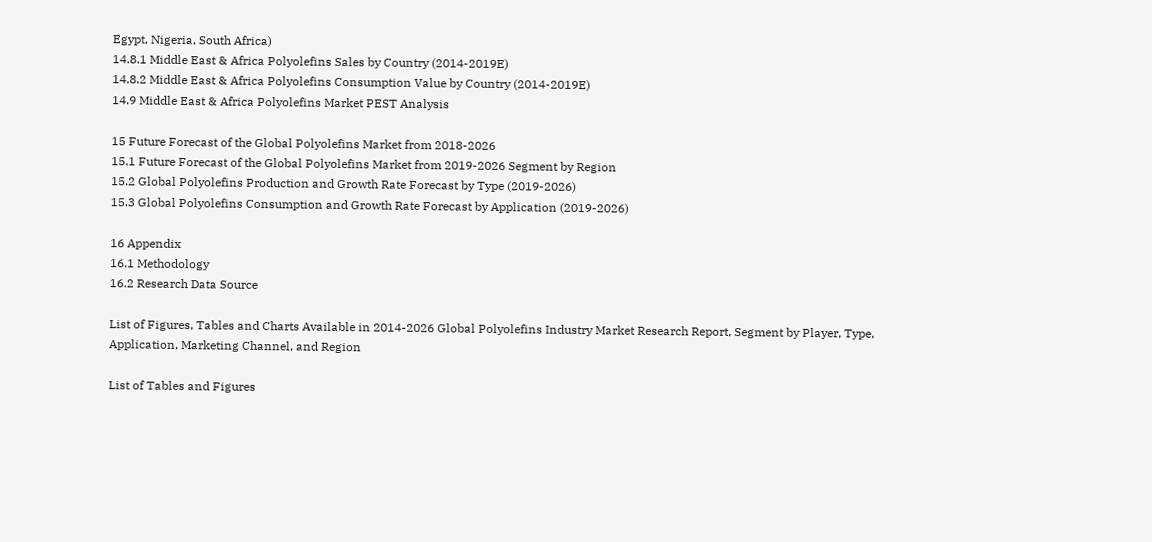Egypt, Nigeria, South Africa)
14.8.1 Middle East & Africa Polyolefins Sales by Country (2014-2019E)
14.8.2 Middle East & Africa Polyolefins Consumption Value by Country (2014-2019E)
14.9 Middle East & Africa Polyolefins Market PEST Analysis

15 Future Forecast of the Global Polyolefins Market from 2018-2026
15.1 Future Forecast of the Global Polyolefins Market from 2019-2026 Segment by Region
15.2 Global Polyolefins Production and Growth Rate Forecast by Type (2019-2026)
15.3 Global Polyolefins Consumption and Growth Rate Forecast by Application (2019-2026)

16 Appendix
16.1 Methodology
16.2 Research Data Source

List of Figures, Tables and Charts Available in 2014-2026 Global Polyolefins Industry Market Research Report, Segment by Player, Type, Application, Marketing Channel, and Region

List of Tables and Figures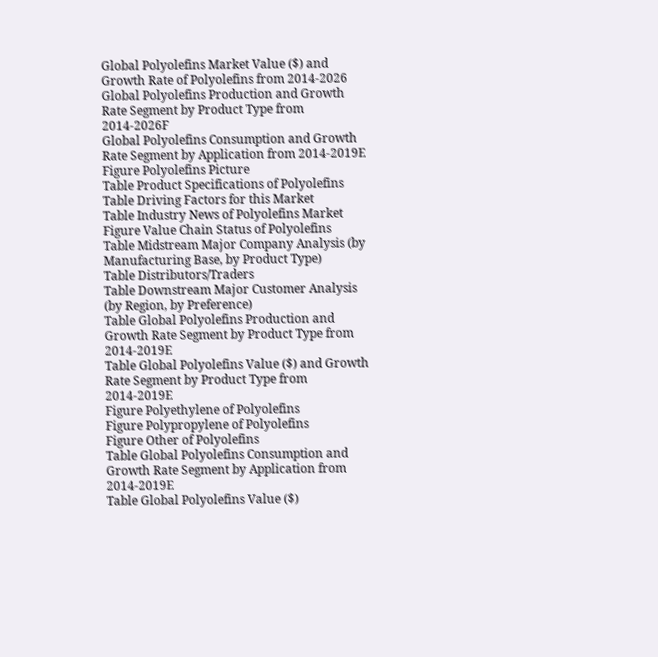Global Polyolefins Market Value ($) and Growth Rate of Polyolefins from 2014-2026
Global Polyolefins Production and Growth Rate Segment by Product Type from 2014-2026F
Global Polyolefins Consumption and Growth Rate Segment by Application from 2014-2019E
Figure Polyolefins Picture
Table Product Specifications of Polyolefins
Table Driving Factors for this Market
Table Industry News of Polyolefins Market
Figure Value Chain Status of Polyolefins
Table Midstream Major Company Analysis (by Manufacturing Base, by Product Type)
Table Distributors/Traders
Table Downstream Major Customer Analysis (by Region, by Preference)
Table Global Polyolefins Production and Growth Rate Segment by Product Type from 2014-2019E
Table Global Polyolefins Value ($) and Growth Rate Segment by Product Type from 2014-2019E
Figure Polyethylene of Polyolefins
Figure Polypropylene of Polyolefins
Figure Other of Polyolefins
Table Global Polyolefins Consumption and Growth Rate Segment by Application from 2014-2019E
Table Global Polyolefins Value ($)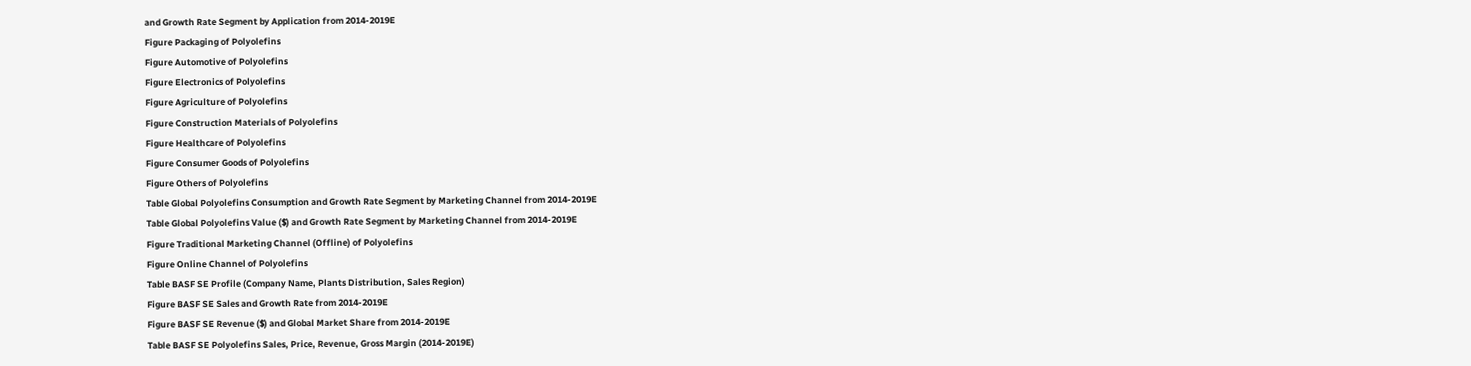and Growth Rate Segment by Application from 2014-2019E
Figure Packaging of Polyolefins
Figure Automotive of Polyolefins
Figure Electronics of Polyolefins
Figure Agriculture of Polyolefins
Figure Construction Materials of Polyolefins
Figure Healthcare of Polyolefins
Figure Consumer Goods of Polyolefins
Figure Others of Polyolefins
Table Global Polyolefins Consumption and Growth Rate Segment by Marketing Channel from 2014-2019E
Table Global Polyolefins Value ($) and Growth Rate Segment by Marketing Channel from 2014-2019E
Figure Traditional Marketing Channel (Offline) of Polyolefins
Figure Online Channel of Polyolefins
Table BASF SE Profile (Company Name, Plants Distribution, Sales Region)
Figure BASF SE Sales and Growth Rate from 2014-2019E
Figure BASF SE Revenue ($) and Global Market Share from 2014-2019E
Table BASF SE Polyolefins Sales, Price, Revenue, Gross Margin (2014-2019E)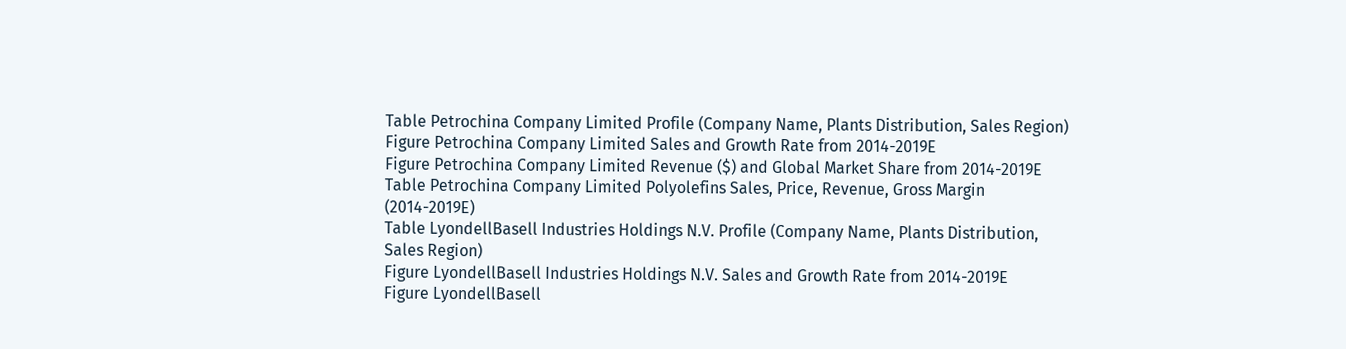Table Petrochina Company Limited Profile (Company Name, Plants Distribution, Sales Region)
Figure Petrochina Company Limited Sales and Growth Rate from 2014-2019E
Figure Petrochina Company Limited Revenue ($) and Global Market Share from 2014-2019E
Table Petrochina Company Limited Polyolefins Sales, Price, Revenue, Gross Margin (2014-2019E)
Table LyondellBasell Industries Holdings N.V. Profile (Company Name, Plants Distribution, Sales Region)
Figure LyondellBasell Industries Holdings N.V. Sales and Growth Rate from 2014-2019E
Figure LyondellBasell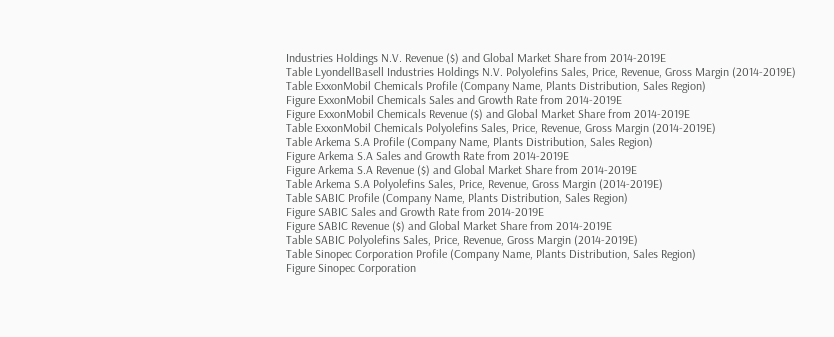Industries Holdings N.V. Revenue ($) and Global Market Share from 2014-2019E
Table LyondellBasell Industries Holdings N.V. Polyolefins Sales, Price, Revenue, Gross Margin (2014-2019E)
Table ExxonMobil Chemicals Profile (Company Name, Plants Distribution, Sales Region)
Figure ExxonMobil Chemicals Sales and Growth Rate from 2014-2019E
Figure ExxonMobil Chemicals Revenue ($) and Global Market Share from 2014-2019E
Table ExxonMobil Chemicals Polyolefins Sales, Price, Revenue, Gross Margin (2014-2019E)
Table Arkema S.A Profile (Company Name, Plants Distribution, Sales Region)
Figure Arkema S.A Sales and Growth Rate from 2014-2019E
Figure Arkema S.A Revenue ($) and Global Market Share from 2014-2019E
Table Arkema S.A Polyolefins Sales, Price, Revenue, Gross Margin (2014-2019E)
Table SABIC Profile (Company Name, Plants Distribution, Sales Region)
Figure SABIC Sales and Growth Rate from 2014-2019E
Figure SABIC Revenue ($) and Global Market Share from 2014-2019E
Table SABIC Polyolefins Sales, Price, Revenue, Gross Margin (2014-2019E)
Table Sinopec Corporation Profile (Company Name, Plants Distribution, Sales Region)
Figure Sinopec Corporation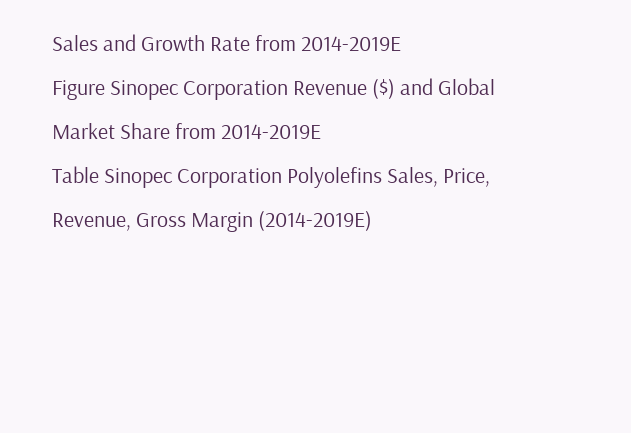Sales and Growth Rate from 2014-2019E
Figure Sinopec Corporation Revenue ($) and Global Market Share from 2014-2019E
Table Sinopec Corporation Polyolefins Sales, Price, Revenue, Gross Margin (2014-2019E)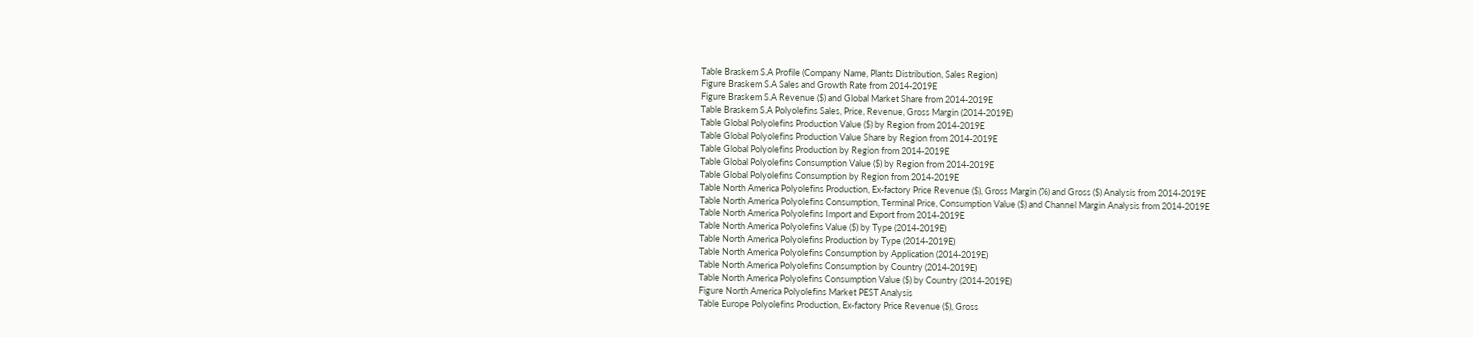Table Braskem S.A Profile (Company Name, Plants Distribution, Sales Region)
Figure Braskem S.A Sales and Growth Rate from 2014-2019E
Figure Braskem S.A Revenue ($) and Global Market Share from 2014-2019E
Table Braskem S.A Polyolefins Sales, Price, Revenue, Gross Margin (2014-2019E)
Table Global Polyolefins Production Value ($) by Region from 2014-2019E
Table Global Polyolefins Production Value Share by Region from 2014-2019E
Table Global Polyolefins Production by Region from 2014-2019E
Table Global Polyolefins Consumption Value ($) by Region from 2014-2019E
Table Global Polyolefins Consumption by Region from 2014-2019E
Table North America Polyolefins Production, Ex-factory Price Revenue ($), Gross Margin (%) and Gross ($) Analysis from 2014-2019E
Table North America Polyolefins Consumption, Terminal Price, Consumption Value ($) and Channel Margin Analysis from 2014-2019E
Table North America Polyolefins Import and Export from 2014-2019E
Table North America Polyolefins Value ($) by Type (2014-2019E)
Table North America Polyolefins Production by Type (2014-2019E)
Table North America Polyolefins Consumption by Application (2014-2019E)
Table North America Polyolefins Consumption by Country (2014-2019E)
Table North America Polyolefins Consumption Value ($) by Country (2014-2019E)
Figure North America Polyolefins Market PEST Analysis
Table Europe Polyolefins Production, Ex-factory Price Revenue ($), Gross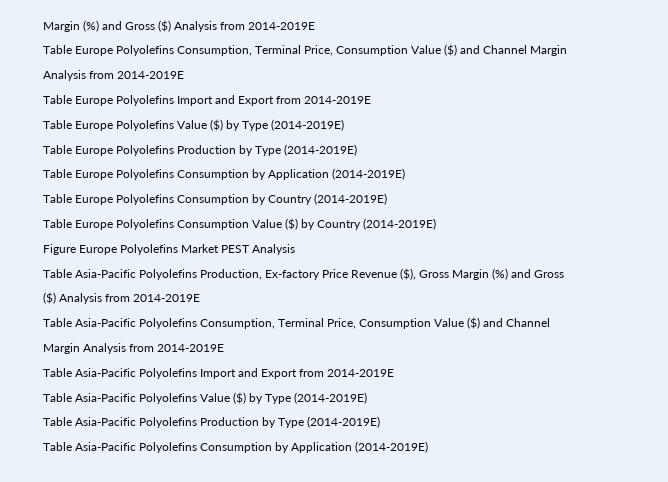Margin (%) and Gross ($) Analysis from 2014-2019E
Table Europe Polyolefins Consumption, Terminal Price, Consumption Value ($) and Channel Margin Analysis from 2014-2019E
Table Europe Polyolefins Import and Export from 2014-2019E
Table Europe Polyolefins Value ($) by Type (2014-2019E)
Table Europe Polyolefins Production by Type (2014-2019E)
Table Europe Polyolefins Consumption by Application (2014-2019E)
Table Europe Polyolefins Consumption by Country (2014-2019E)
Table Europe Polyolefins Consumption Value ($) by Country (2014-2019E)
Figure Europe Polyolefins Market PEST Analysis
Table Asia-Pacific Polyolefins Production, Ex-factory Price Revenue ($), Gross Margin (%) and Gross ($) Analysis from 2014-2019E
Table Asia-Pacific Polyolefins Consumption, Terminal Price, Consumption Value ($) and Channel Margin Analysis from 2014-2019E
Table Asia-Pacific Polyolefins Import and Export from 2014-2019E
Table Asia-Pacific Polyolefins Value ($) by Type (2014-2019E)
Table Asia-Pacific Polyolefins Production by Type (2014-2019E)
Table Asia-Pacific Polyolefins Consumption by Application (2014-2019E)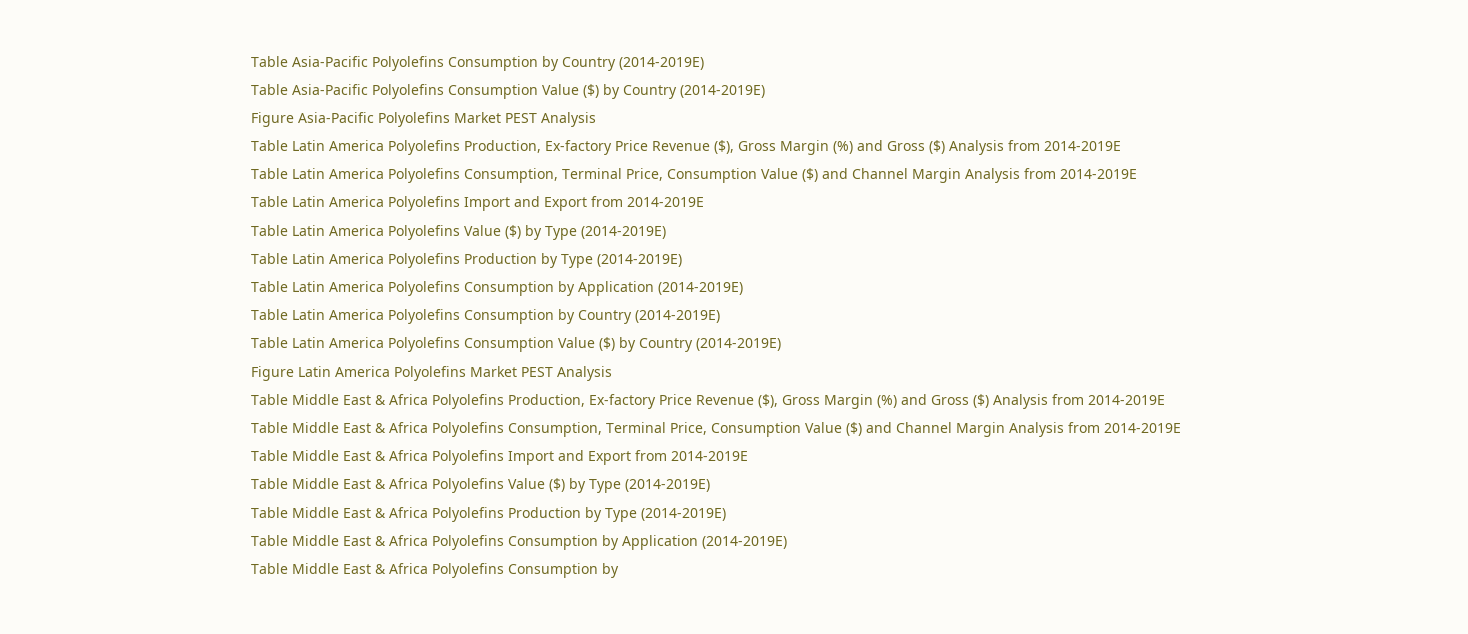Table Asia-Pacific Polyolefins Consumption by Country (2014-2019E)
Table Asia-Pacific Polyolefins Consumption Value ($) by Country (2014-2019E)
Figure Asia-Pacific Polyolefins Market PEST Analysis
Table Latin America Polyolefins Production, Ex-factory Price Revenue ($), Gross Margin (%) and Gross ($) Analysis from 2014-2019E
Table Latin America Polyolefins Consumption, Terminal Price, Consumption Value ($) and Channel Margin Analysis from 2014-2019E
Table Latin America Polyolefins Import and Export from 2014-2019E
Table Latin America Polyolefins Value ($) by Type (2014-2019E)
Table Latin America Polyolefins Production by Type (2014-2019E)
Table Latin America Polyolefins Consumption by Application (2014-2019E)
Table Latin America Polyolefins Consumption by Country (2014-2019E)
Table Latin America Polyolefins Consumption Value ($) by Country (2014-2019E)
Figure Latin America Polyolefins Market PEST Analysis
Table Middle East & Africa Polyolefins Production, Ex-factory Price Revenue ($), Gross Margin (%) and Gross ($) Analysis from 2014-2019E
Table Middle East & Africa Polyolefins Consumption, Terminal Price, Consumption Value ($) and Channel Margin Analysis from 2014-2019E
Table Middle East & Africa Polyolefins Import and Export from 2014-2019E
Table Middle East & Africa Polyolefins Value ($) by Type (2014-2019E)
Table Middle East & Africa Polyolefins Production by Type (2014-2019E)
Table Middle East & Africa Polyolefins Consumption by Application (2014-2019E)
Table Middle East & Africa Polyolefins Consumption by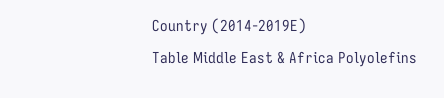Country (2014-2019E)
Table Middle East & Africa Polyolefins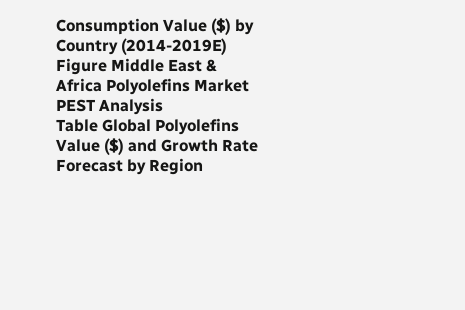Consumption Value ($) by Country (2014-2019E)
Figure Middle East & Africa Polyolefins Market PEST Analysis
Table Global Polyolefins Value ($) and Growth Rate Forecast by Region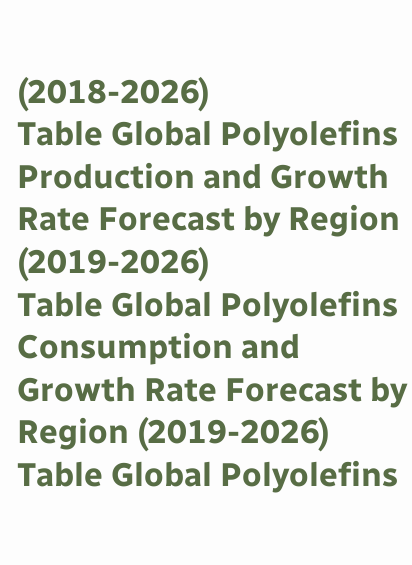(2018-2026)
Table Global Polyolefins Production and Growth Rate Forecast by Region (2019-2026)
Table Global Polyolefins Consumption and Growth Rate Forecast by Region (2019-2026)
Table Global Polyolefins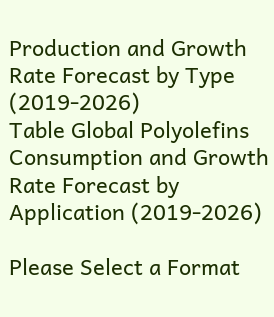Production and Growth Rate Forecast by Type (2019-2026)
Table Global Polyolefins Consumption and Growth Rate Forecast by Application (2019-2026)

Please Select a Format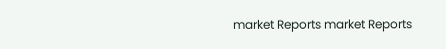market Reports market Reports